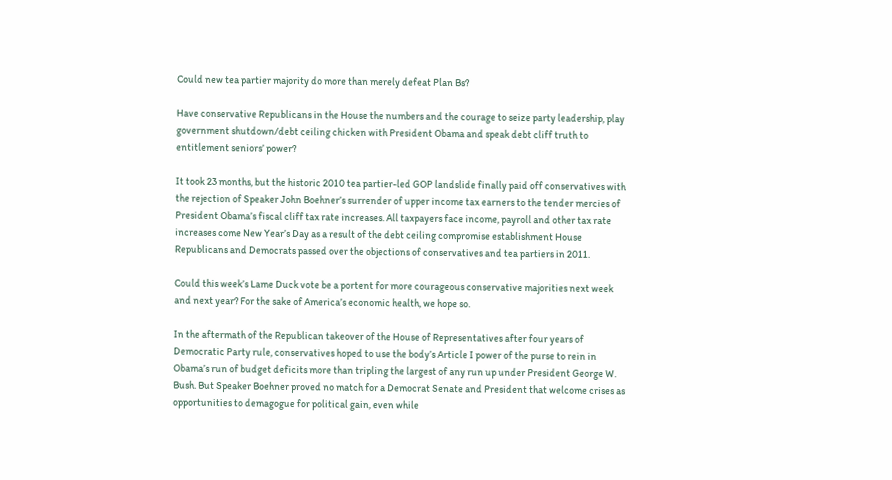Could new tea partier majority do more than merely defeat Plan Bs?

Have conservative Republicans in the House the numbers and the courage to seize party leadership, play government shutdown/debt ceiling chicken with President Obama and speak debt cliff truth to entitlement seniors’ power?

It took 23 months, but the historic 2010 tea partier-led GOP landslide finally paid off conservatives with the rejection of Speaker John Boehner’s surrender of upper income tax earners to the tender mercies of President Obama’s fiscal cliff tax rate increases. All taxpayers face income, payroll and other tax rate increases come New Year’s Day as a result of the debt ceiling compromise establishment House Republicans and Democrats passed over the objections of conservatives and tea partiers in 2011.

Could this week’s Lame Duck vote be a portent for more courageous conservative majorities next week and next year? For the sake of America’s economic health, we hope so.

In the aftermath of the Republican takeover of the House of Representatives after four years of Democratic Party rule, conservatives hoped to use the body’s Article I power of the purse to rein in Obama’s run of budget deficits more than tripling the largest of any run up under President George W. Bush. But Speaker Boehner proved no match for a Democrat Senate and President that welcome crises as opportunities to demagogue for political gain, even while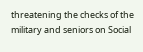threatening the checks of the military and seniors on Social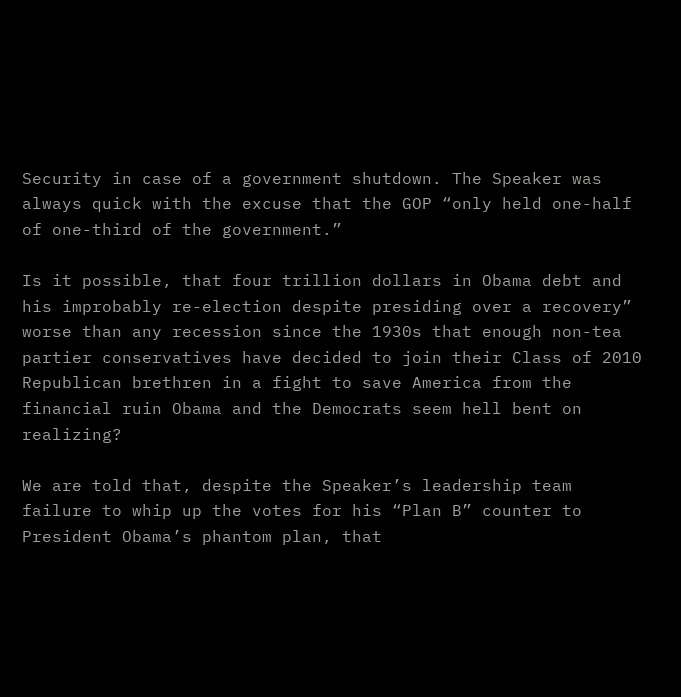Security in case of a government shutdown. The Speaker was always quick with the excuse that the GOP “only held one-half of one-third of the government.”

Is it possible, that four trillion dollars in Obama debt and his improbably re-election despite presiding over a recovery” worse than any recession since the 1930s that enough non-tea partier conservatives have decided to join their Class of 2010 Republican brethren in a fight to save America from the financial ruin Obama and the Democrats seem hell bent on realizing?

We are told that, despite the Speaker’s leadership team failure to whip up the votes for his “Plan B” counter to President Obama’s phantom plan, that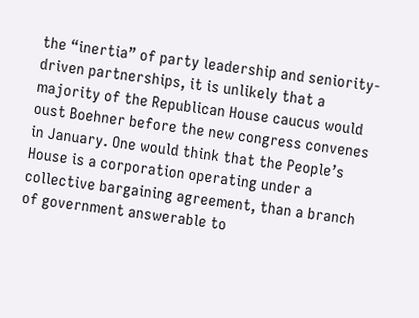the “inertia” of party leadership and seniority-driven partnerships, it is unlikely that a majority of the Republican House caucus would oust Boehner before the new congress convenes in January. One would think that the People’s House is a corporation operating under a collective bargaining agreement, than a branch of government answerable to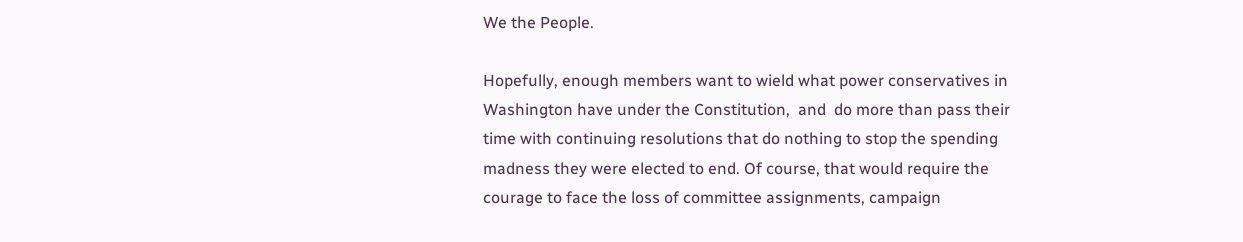We the People.

Hopefully, enough members want to wield what power conservatives in Washington have under the Constitution,  and  do more than pass their time with continuing resolutions that do nothing to stop the spending madness they were elected to end. Of course, that would require the courage to face the loss of committee assignments, campaign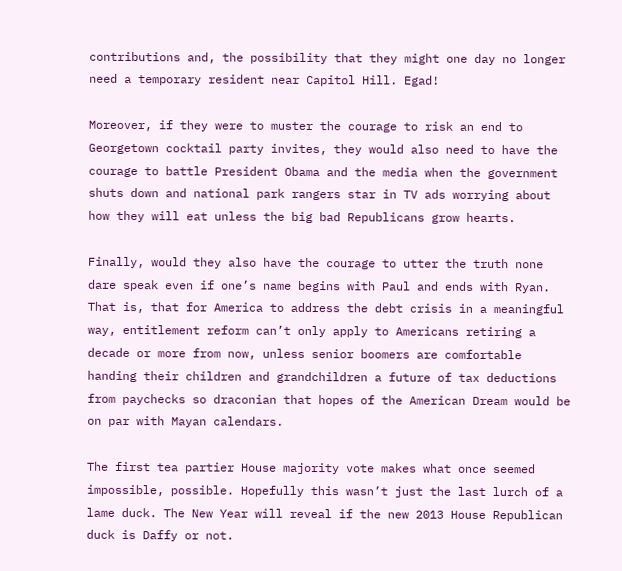contributions and, the possibility that they might one day no longer need a temporary resident near Capitol Hill. Egad!

Moreover, if they were to muster the courage to risk an end to Georgetown cocktail party invites, they would also need to have the courage to battle President Obama and the media when the government shuts down and national park rangers star in TV ads worrying about how they will eat unless the big bad Republicans grow hearts.

Finally, would they also have the courage to utter the truth none dare speak even if one’s name begins with Paul and ends with Ryan. That is, that for America to address the debt crisis in a meaningful way, entitlement reform can’t only apply to Americans retiring a decade or more from now, unless senior boomers are comfortable handing their children and grandchildren a future of tax deductions from paychecks so draconian that hopes of the American Dream would be on par with Mayan calendars.

The first tea partier House majority vote makes what once seemed impossible, possible. Hopefully this wasn’t just the last lurch of a lame duck. The New Year will reveal if the new 2013 House Republican duck is Daffy or not.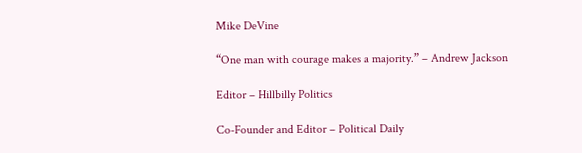Mike DeVine

“One man with courage makes a majority.” – Andrew Jackson

Editor – Hillbilly Politics

Co-Founder and Editor – Political Daily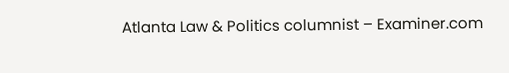Atlanta Law & Politics columnist – Examiner.com